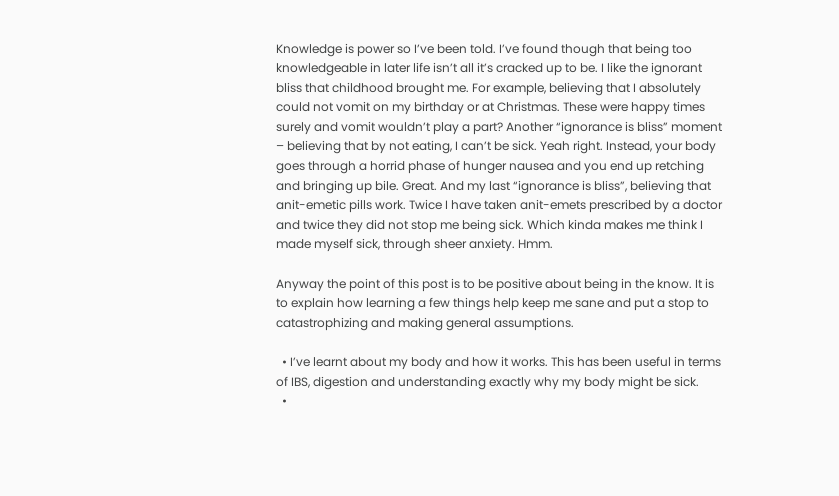Knowledge is power so I’ve been told. I’ve found though that being too knowledgeable in later life isn’t all it’s cracked up to be. I like the ignorant bliss that childhood brought me. For example, believing that I absolutely could not vomit on my birthday or at Christmas. These were happy times surely and vomit wouldn’t play a part? Another “ignorance is bliss” moment – believing that by not eating, I can’t be sick. Yeah right. Instead, your body goes through a horrid phase of hunger nausea and you end up retching and bringing up bile. Great. And my last “ignorance is bliss”, believing that anit-emetic pills work. Twice I have taken anit-emets prescribed by a doctor and twice they did not stop me being sick. Which kinda makes me think I made myself sick, through sheer anxiety. Hmm.

Anyway the point of this post is to be positive about being in the know. It is to explain how learning a few things help keep me sane and put a stop to catastrophizing and making general assumptions.

  • I’ve learnt about my body and how it works. This has been useful in terms of IBS, digestion and understanding exactly why my body might be sick.
  •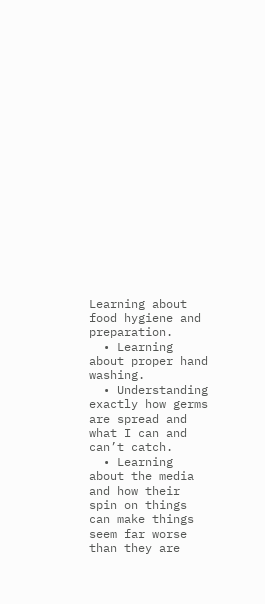Learning about food hygiene and preparation.
  • Learning about proper hand washing.
  • Understanding exactly how germs are spread and what I can and can’t catch.
  • Learning about the media and how their spin on things can make things seem far worse than they are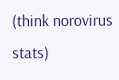(think norovirus stats)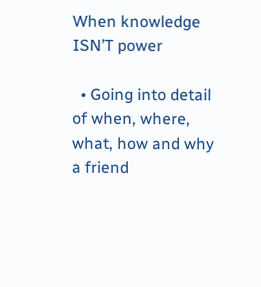When knowledge ISN’T power

  • Going into detail of when, where, what, how and why a friend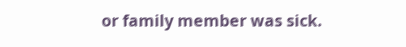or family member was sick.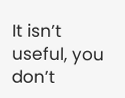It isn’t useful, you don’t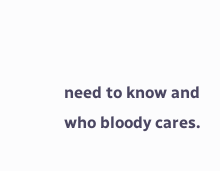need to know and who bloody cares.